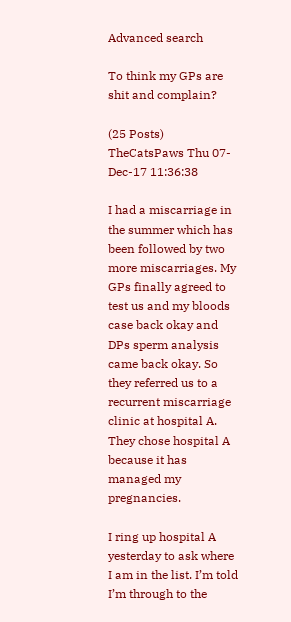Advanced search

To think my GPs are shit and complain?

(25 Posts)
TheCatsPaws Thu 07-Dec-17 11:36:38

I had a miscarriage in the summer which has been followed by two more miscarriages. My GPs finally agreed to test us and my bloods case back okay and DPs sperm analysis came back okay. So they referred us to a recurrent miscarriage clinic at hospital A. They chose hospital A because it has managed my pregnancies.

I ring up hospital A yesterday to ask where I am in the list. I’m told I’m through to the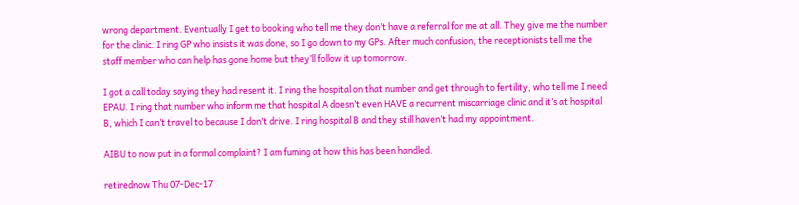wrong department. Eventually I get to booking who tell me they don’t have a referral for me at all. They give me the number for the clinic. I ring GP who insists it was done, so I go down to my GPs. After much confusion, the receptionists tell me the staff member who can help has gone home but they’ll follow it up tomorrow.

I got a call today saying they had resent it. I ring the hospital on that number and get through to fertility, who tell me I need EPAU. I ring that number who inform me that hospital A doesn’t even HAVE a recurrent miscarriage clinic and it’s at hospital B, which I can’t travel to because I don’t drive. I ring hospital B and they still haven’t had my appointment.

AIBU to now put in a formal complaint? I am fuming at how this has been handled.

retirednow Thu 07-Dec-17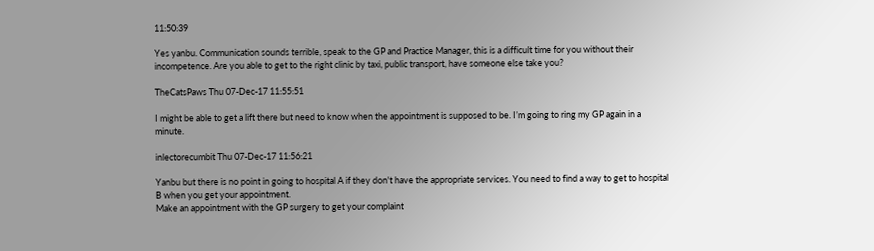11:50:39

Yes yanbu. Communication sounds terrible, speak to the GP and Practice Manager, this is a difficult time for you without their incompetence. Are you able to get to the right clinic by taxi, public transport, have someone else take you?

TheCatsPaws Thu 07-Dec-17 11:55:51

I might be able to get a lift there but need to know when the appointment is supposed to be. I’m going to ring my GP again in a minute.

inlectorecumbit Thu 07-Dec-17 11:56:21

Yanbu but there is no point in going to hospital A if they don't have the appropriate services. You need to find a way to get to hospital B when you get your appointment.
Make an appointment with the GP surgery to get your complaint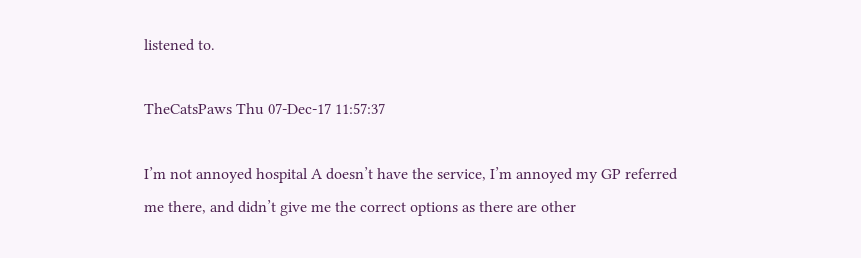listened to.

TheCatsPaws Thu 07-Dec-17 11:57:37

I’m not annoyed hospital A doesn’t have the service, I’m annoyed my GP referred me there, and didn’t give me the correct options as there are other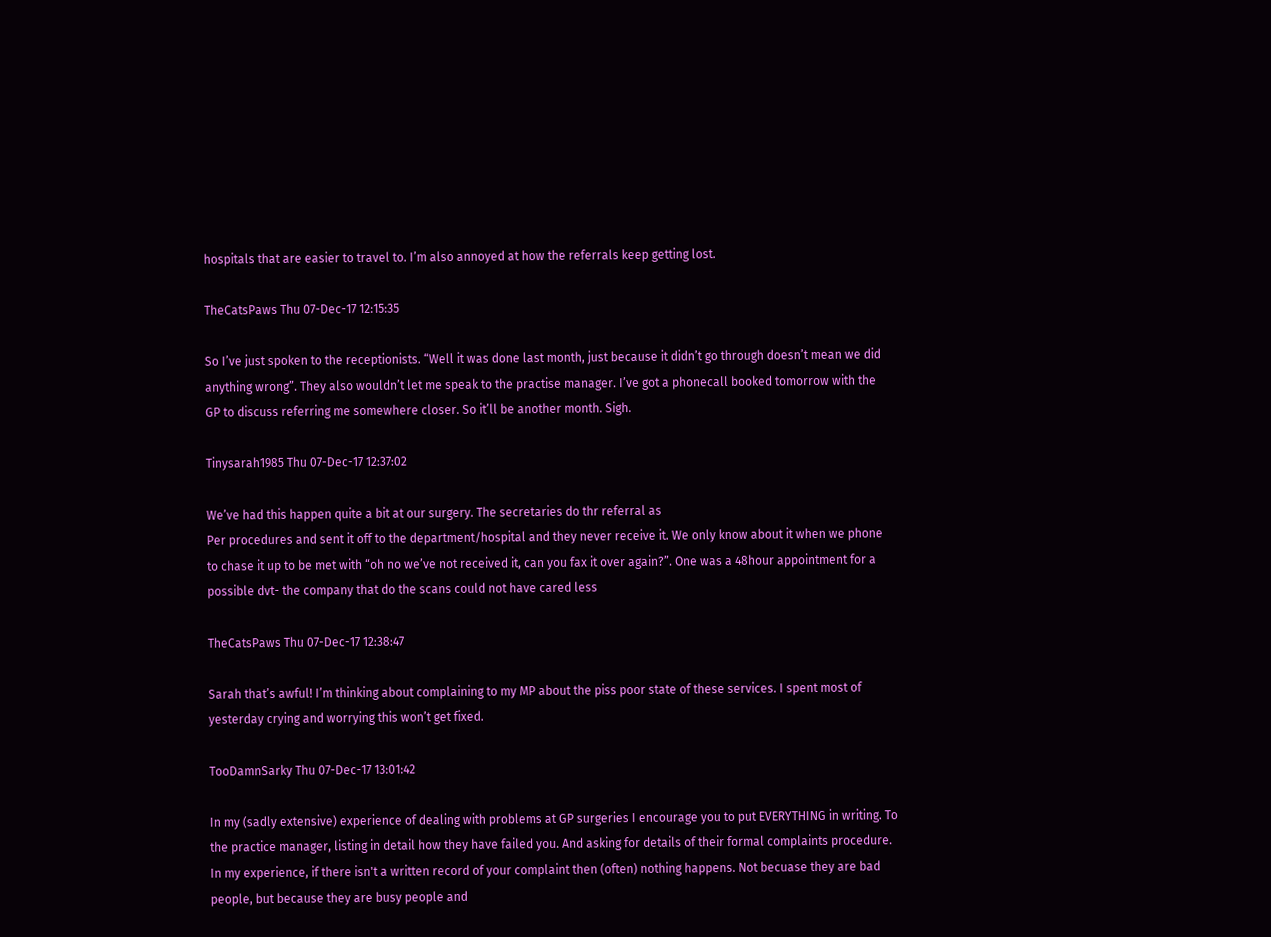hospitals that are easier to travel to. I’m also annoyed at how the referrals keep getting lost.

TheCatsPaws Thu 07-Dec-17 12:15:35

So I’ve just spoken to the receptionists. “Well it was done last month, just because it didn’t go through doesn’t mean we did anything wrong”. They also wouldn’t let me speak to the practise manager. I’ve got a phonecall booked tomorrow with the GP to discuss referring me somewhere closer. So it’ll be another month. Sigh.

Tinysarah1985 Thu 07-Dec-17 12:37:02

We’ve had this happen quite a bit at our surgery. The secretaries do thr referral as
Per procedures and sent it off to the department/hospital and they never receive it. We only know about it when we phone to chase it up to be met with “oh no we’ve not received it, can you fax it over again?”. One was a 48hour appointment for a possible dvt- the company that do the scans could not have cared less

TheCatsPaws Thu 07-Dec-17 12:38:47

Sarah that’s awful! I’m thinking about complaining to my MP about the piss poor state of these services. I spent most of yesterday crying and worrying this won’t get fixed.

TooDamnSarky Thu 07-Dec-17 13:01:42

In my (sadly extensive) experience of dealing with problems at GP surgeries I encourage you to put EVERYTHING in writing. To the practice manager, listing in detail how they have failed you. And asking for details of their formal complaints procedure.
In my experience, if there isn't a written record of your complaint then (often) nothing happens. Not becuase they are bad people, but because they are busy people and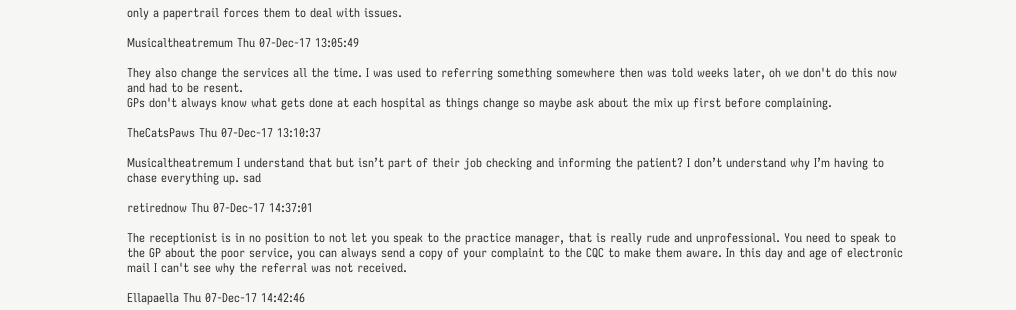only a papertrail forces them to deal with issues.

Musicaltheatremum Thu 07-Dec-17 13:05:49

They also change the services all the time. I was used to referring something somewhere then was told weeks later, oh we don't do this now and had to be resent.
GPs don't always know what gets done at each hospital as things change so maybe ask about the mix up first before complaining.

TheCatsPaws Thu 07-Dec-17 13:10:37

Musicaltheatremum I understand that but isn’t part of their job checking and informing the patient? I don’t understand why I’m having to chase everything up. sad

retirednow Thu 07-Dec-17 14:37:01

The receptionist is in no position to not let you speak to the practice manager, that is really rude and unprofessional. You need to speak to the GP about the poor service, you can always send a copy of your complaint to the CQC to make them aware. In this day and age of electronic mail I can't see why the referral was not received.

Ellapaella Thu 07-Dec-17 14:42:46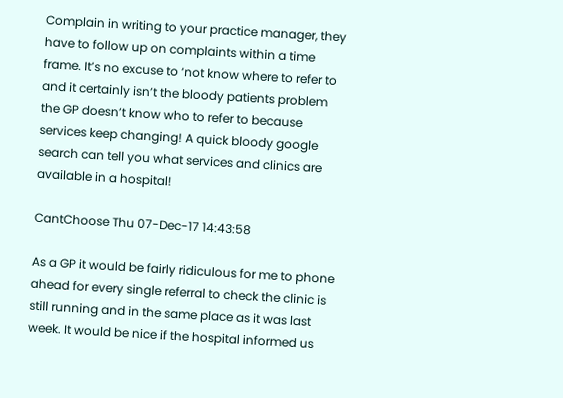Complain in writing to your practice manager, they have to follow up on complaints within a time frame. It’s no excuse to ‘not know where to refer to and it certainly isn’t the bloody patients problem the GP doesn’t know who to refer to because services keep changing! A quick bloody google search can tell you what services and clinics are available in a hospital!

CantChoose Thu 07-Dec-17 14:43:58

As a GP it would be fairly ridiculous for me to phone ahead for every single referral to check the clinic is still running and in the same place as it was last week. It would be nice if the hospital informed us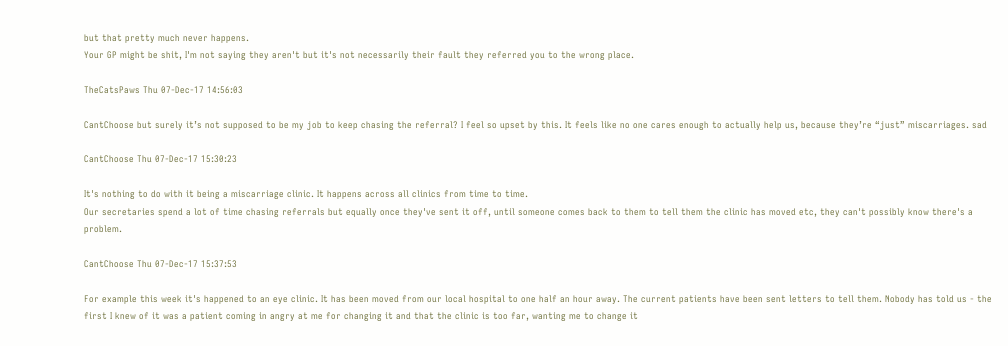but that pretty much never happens.
Your GP might be shit, I'm not saying they aren't but it's not necessarily their fault they referred you to the wrong place.

TheCatsPaws Thu 07-Dec-17 14:56:03

CantChoose but surely it’s not supposed to be my job to keep chasing the referral? I feel so upset by this. It feels like no one cares enough to actually help us, because they’re “just” miscarriages. sad

CantChoose Thu 07-Dec-17 15:30:23

It's nothing to do with it being a miscarriage clinic. It happens across all clinics from time to time.
Our secretaries spend a lot of time chasing referrals but equally once they've sent it off, until someone comes back to them to tell them the clinic has moved etc, they can't possibly know there's a problem.

CantChoose Thu 07-Dec-17 15:37:53

For example this week it's happened to an eye clinic. It has been moved from our local hospital to one half an hour away. The current patients have been sent letters to tell them. Nobody has told us - the first I knew of it was a patient coming in angry at me for changing it and that the clinic is too far, wanting me to change it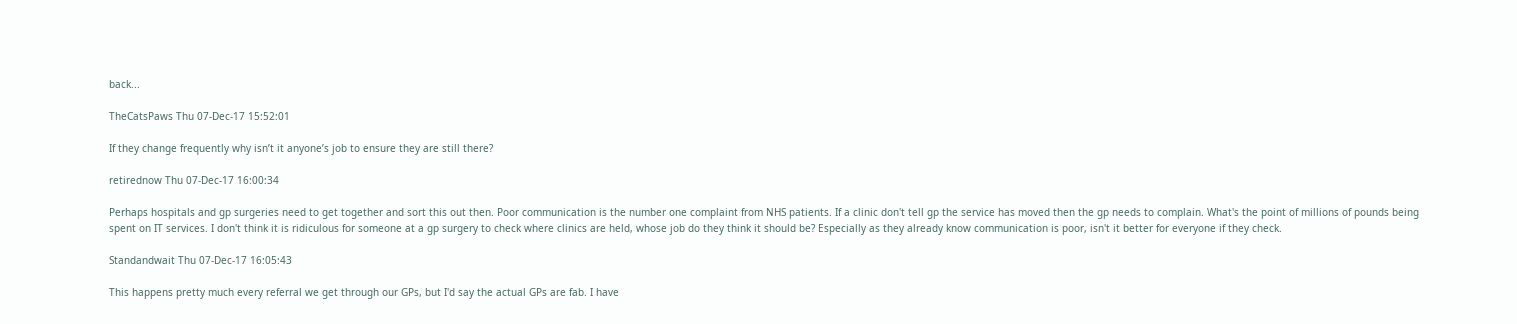back...

TheCatsPaws Thu 07-Dec-17 15:52:01

If they change frequently why isn’t it anyone’s job to ensure they are still there?

retirednow Thu 07-Dec-17 16:00:34

Perhaps hospitals and gp surgeries need to get together and sort this out then. Poor communication is the number one complaint from NHS patients. If a clinic don't tell gp the service has moved then the gp needs to complain. What's the point of millions of pounds being spent on IT services. I don't think it is ridiculous for someone at a gp surgery to check where clinics are held, whose job do they think it should be? Especially as they already know communication is poor, isn't it better for everyone if they check.

Standandwait Thu 07-Dec-17 16:05:43

This happens pretty much every referral we get through our GPs, but I'd say the actual GPs are fab. I have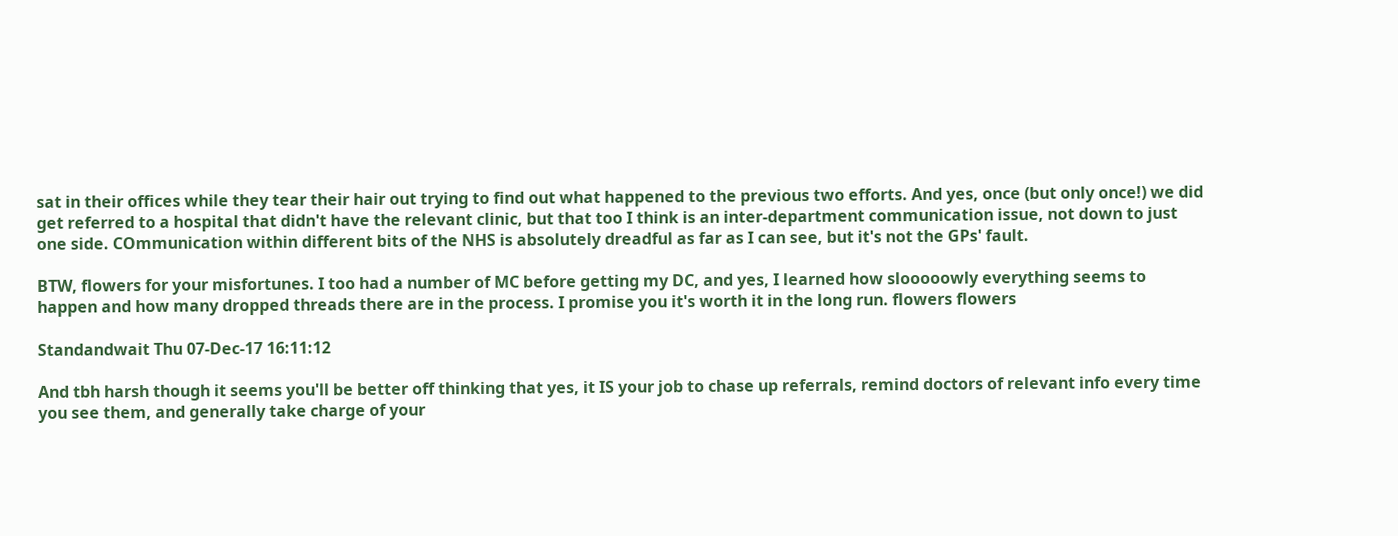sat in their offices while they tear their hair out trying to find out what happened to the previous two efforts. And yes, once (but only once!) we did get referred to a hospital that didn't have the relevant clinic, but that too I think is an inter-department communication issue, not down to just one side. COmmunication within different bits of the NHS is absolutely dreadful as far as I can see, but it's not the GPs' fault.

BTW, flowers for your misfortunes. I too had a number of MC before getting my DC, and yes, I learned how slooooowly everything seems to happen and how many dropped threads there are in the process. I promise you it's worth it in the long run. flowers flowers

Standandwait Thu 07-Dec-17 16:11:12

And tbh harsh though it seems you'll be better off thinking that yes, it IS your job to chase up referrals, remind doctors of relevant info every time you see them, and generally take charge of your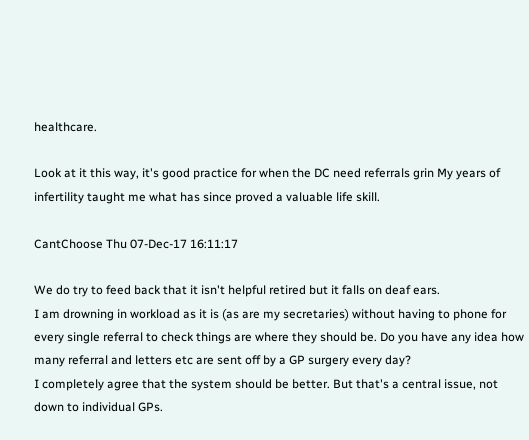healthcare.

Look at it this way, it's good practice for when the DC need referrals grin My years of infertility taught me what has since proved a valuable life skill.

CantChoose Thu 07-Dec-17 16:11:17

We do try to feed back that it isn't helpful retired but it falls on deaf ears.
I am drowning in workload as it is (as are my secretaries) without having to phone for every single referral to check things are where they should be. Do you have any idea how many referral and letters etc are sent off by a GP surgery every day?
I completely agree that the system should be better. But that's a central issue, not down to individual GPs.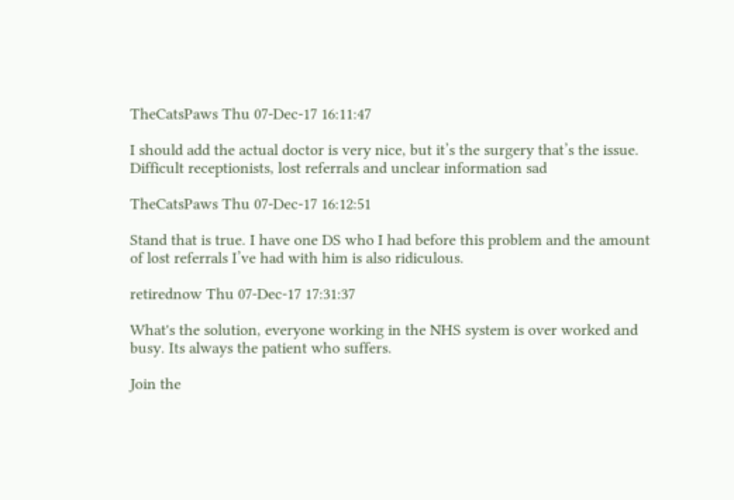TheCatsPaws Thu 07-Dec-17 16:11:47

I should add the actual doctor is very nice, but it’s the surgery that’s the issue. Difficult receptionists, lost referrals and unclear information sad

TheCatsPaws Thu 07-Dec-17 16:12:51

Stand that is true. I have one DS who I had before this problem and the amount of lost referrals I’ve had with him is also ridiculous.

retirednow Thu 07-Dec-17 17:31:37

What's the solution, everyone working in the NHS system is over worked and busy. Its always the patient who suffers.

Join the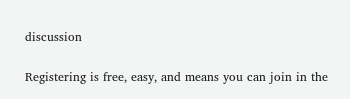discussion

Registering is free, easy, and means you can join in the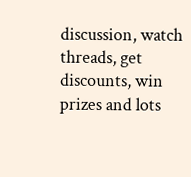discussion, watch threads, get discounts, win prizes and lots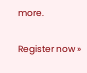more.

Register now »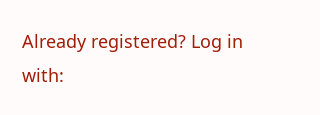Already registered? Log in with: